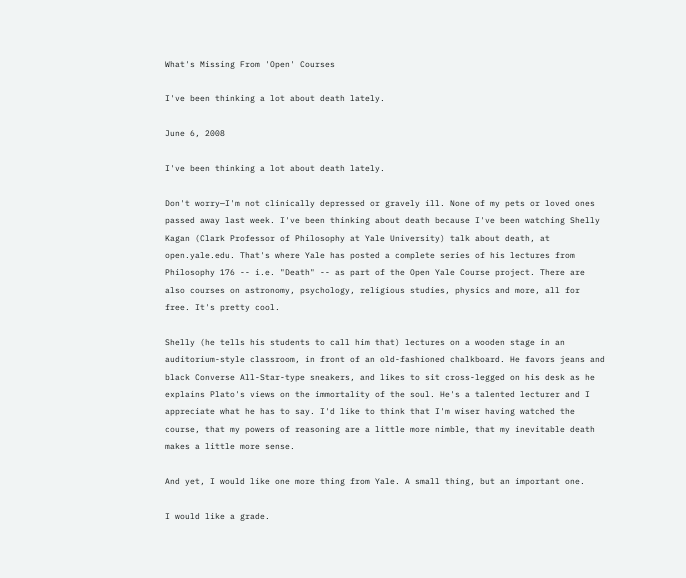What's Missing From 'Open' Courses

I've been thinking a lot about death lately.

June 6, 2008

I've been thinking a lot about death lately.

Don't worry—I'm not clinically depressed or gravely ill. None of my pets or loved ones passed away last week. I've been thinking about death because I've been watching Shelly Kagan (Clark Professor of Philosophy at Yale University) talk about death, at open.yale.edu. That's where Yale has posted a complete series of his lectures from Philosophy 176 -- i.e. "Death" -- as part of the Open Yale Course project. There are also courses on astronomy, psychology, religious studies, physics and more, all for free. It's pretty cool.

Shelly (he tells his students to call him that) lectures on a wooden stage in an auditorium-style classroom, in front of an old-fashioned chalkboard. He favors jeans and black Converse All-Star-type sneakers, and likes to sit cross-legged on his desk as he explains Plato's views on the immortality of the soul. He's a talented lecturer and I appreciate what he has to say. I'd like to think that I'm wiser having watched the course, that my powers of reasoning are a little more nimble, that my inevitable death makes a little more sense.

And yet, I would like one more thing from Yale. A small thing, but an important one.

I would like a grade.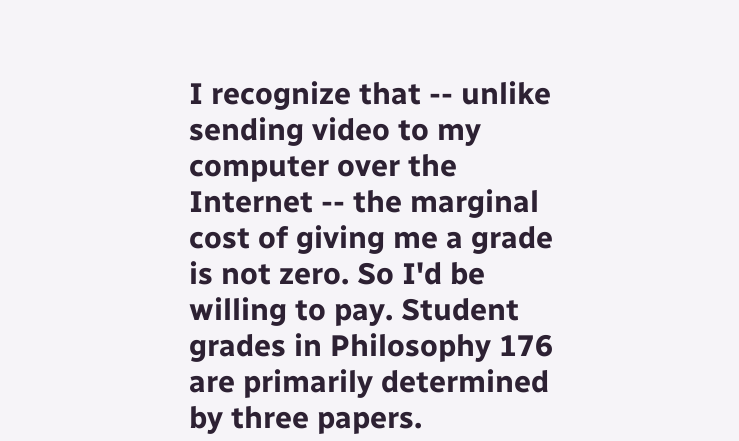I recognize that -- unlike sending video to my computer over the Internet -- the marginal cost of giving me a grade is not zero. So I'd be willing to pay. Student grades in Philosophy 176 are primarily determined by three papers.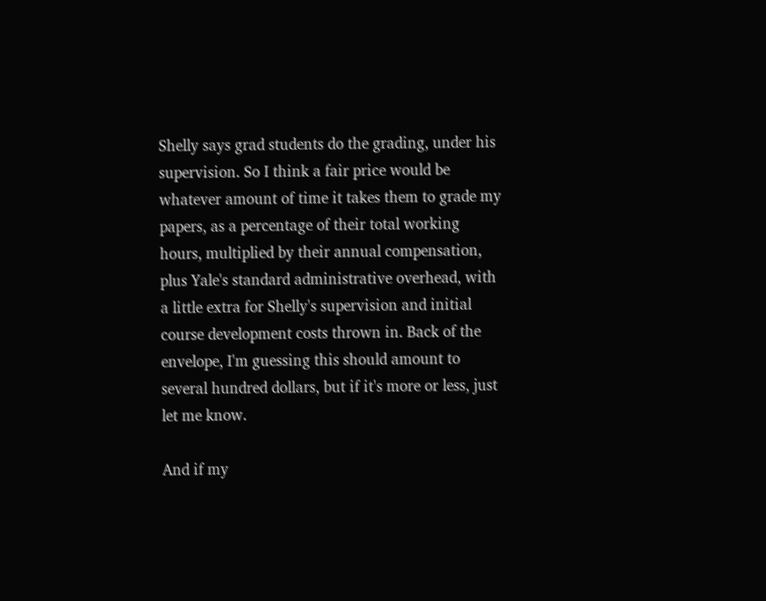Shelly says grad students do the grading, under his supervision. So I think a fair price would be whatever amount of time it takes them to grade my papers, as a percentage of their total working hours, multiplied by their annual compensation, plus Yale's standard administrative overhead, with a little extra for Shelly's supervision and initial course development costs thrown in. Back of the envelope, I'm guessing this should amount to several hundred dollars, but if it's more or less, just let me know.

And if my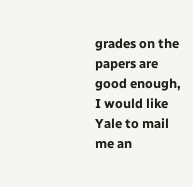grades on the papers are good enough, I would like Yale to mail me an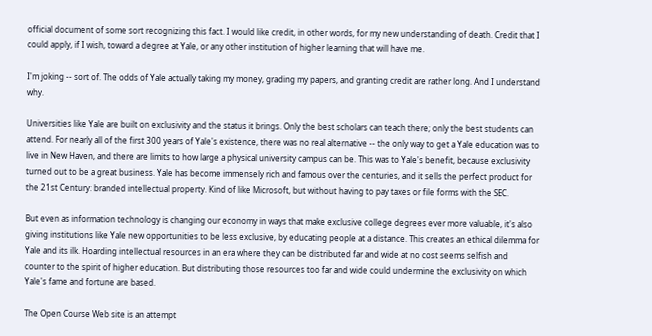official document of some sort recognizing this fact. I would like credit, in other words, for my new understanding of death. Credit that I could apply, if I wish, toward a degree at Yale, or any other institution of higher learning that will have me.

I'm joking -- sort of. The odds of Yale actually taking my money, grading my papers, and granting credit are rather long. And I understand why.

Universities like Yale are built on exclusivity and the status it brings. Only the best scholars can teach there; only the best students can attend. For nearly all of the first 300 years of Yale's existence, there was no real alternative -- the only way to get a Yale education was to live in New Haven, and there are limits to how large a physical university campus can be. This was to Yale's benefit, because exclusivity turned out to be a great business. Yale has become immensely rich and famous over the centuries, and it sells the perfect product for the 21st Century: branded intellectual property. Kind of like Microsoft, but without having to pay taxes or file forms with the SEC.

But even as information technology is changing our economy in ways that make exclusive college degrees ever more valuable, it's also giving institutions like Yale new opportunities to be less exclusive, by educating people at a distance. This creates an ethical dilemma for Yale and its ilk. Hoarding intellectual resources in an era where they can be distributed far and wide at no cost seems selfish and counter to the spirit of higher education. But distributing those resources too far and wide could undermine the exclusivity on which Yale's fame and fortune are based.

The Open Course Web site is an attempt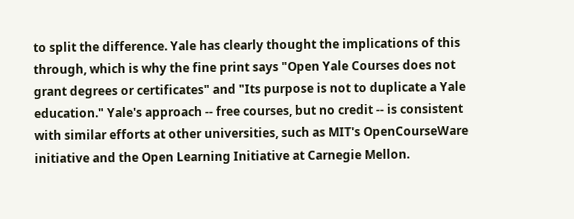to split the difference. Yale has clearly thought the implications of this through, which is why the fine print says "Open Yale Courses does not grant degrees or certificates" and "Its purpose is not to duplicate a Yale education." Yale's approach -- free courses, but no credit -- is consistent with similar efforts at other universities, such as MIT's OpenCourseWare initiative and the Open Learning Initiative at Carnegie Mellon.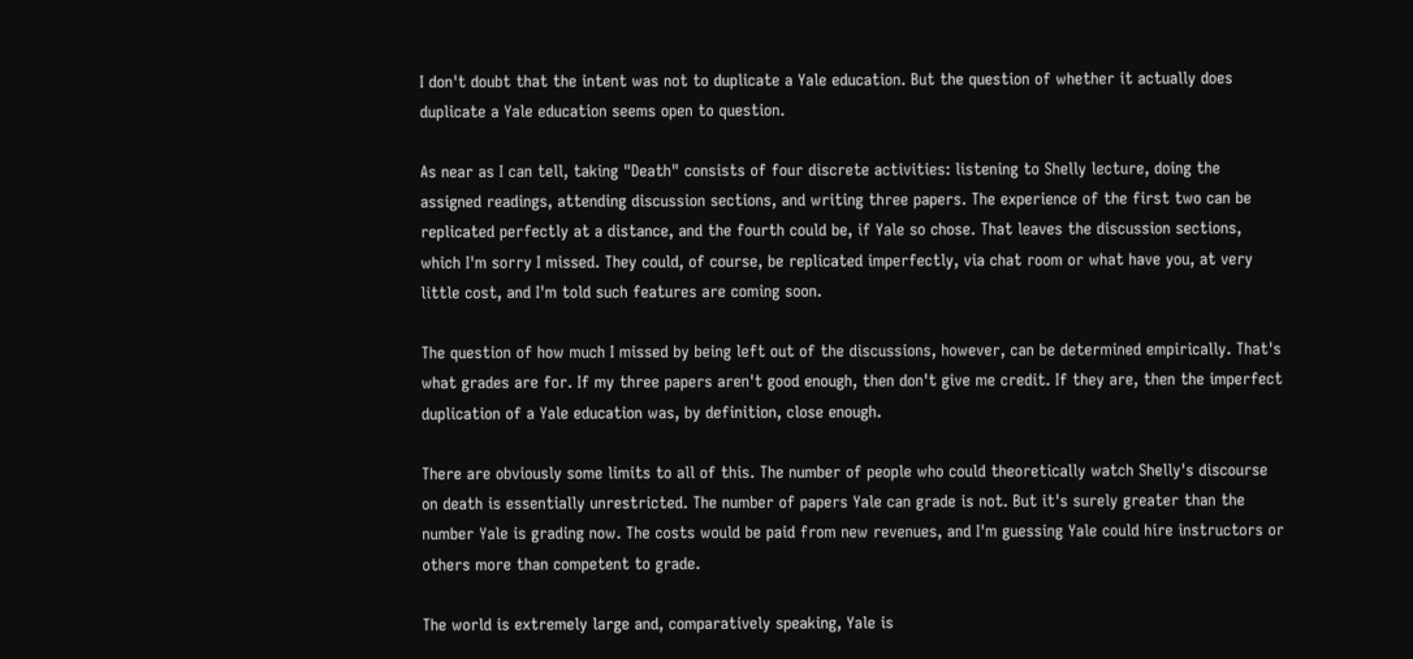I don't doubt that the intent was not to duplicate a Yale education. But the question of whether it actually does duplicate a Yale education seems open to question.

As near as I can tell, taking "Death" consists of four discrete activities: listening to Shelly lecture, doing the assigned readings, attending discussion sections, and writing three papers. The experience of the first two can be replicated perfectly at a distance, and the fourth could be, if Yale so chose. That leaves the discussion sections, which I'm sorry I missed. They could, of course, be replicated imperfectly, via chat room or what have you, at very little cost, and I'm told such features are coming soon.

The question of how much I missed by being left out of the discussions, however, can be determined empirically. That's what grades are for. If my three papers aren't good enough, then don't give me credit. If they are, then the imperfect duplication of a Yale education was, by definition, close enough.

There are obviously some limits to all of this. The number of people who could theoretically watch Shelly's discourse on death is essentially unrestricted. The number of papers Yale can grade is not. But it's surely greater than the number Yale is grading now. The costs would be paid from new revenues, and I'm guessing Yale could hire instructors or others more than competent to grade.

The world is extremely large and, comparatively speaking, Yale is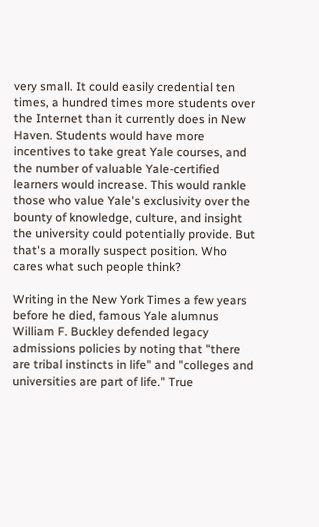very small. It could easily credential ten times, a hundred times more students over the Internet than it currently does in New Haven. Students would have more incentives to take great Yale courses, and the number of valuable Yale-certified learners would increase. This would rankle those who value Yale's exclusivity over the bounty of knowledge, culture, and insight the university could potentially provide. But that's a morally suspect position. Who cares what such people think?

Writing in the New York Times a few years before he died, famous Yale alumnus William F. Buckley defended legacy admissions policies by noting that "there are tribal instincts in life" and "colleges and universities are part of life." True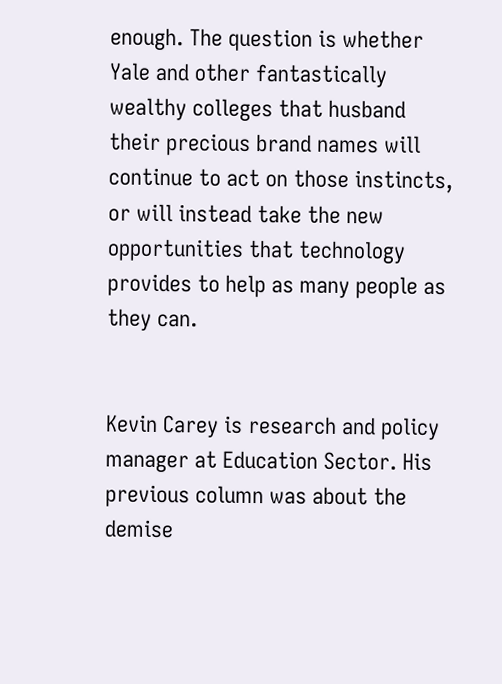enough. The question is whether Yale and other fantastically wealthy colleges that husband their precious brand names will continue to act on those instincts, or will instead take the new opportunities that technology provides to help as many people as they can.


Kevin Carey is research and policy manager at Education Sector. His previous column was about the demise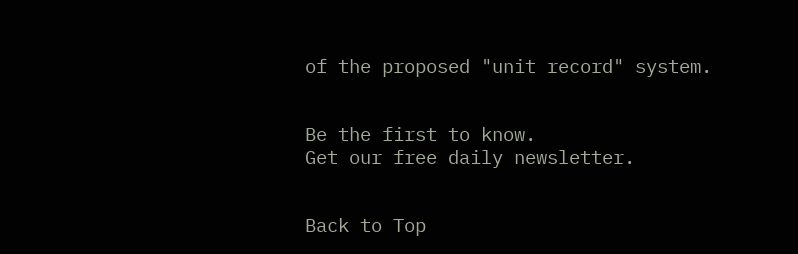of the proposed "unit record" system.


Be the first to know.
Get our free daily newsletter.


Back to Top